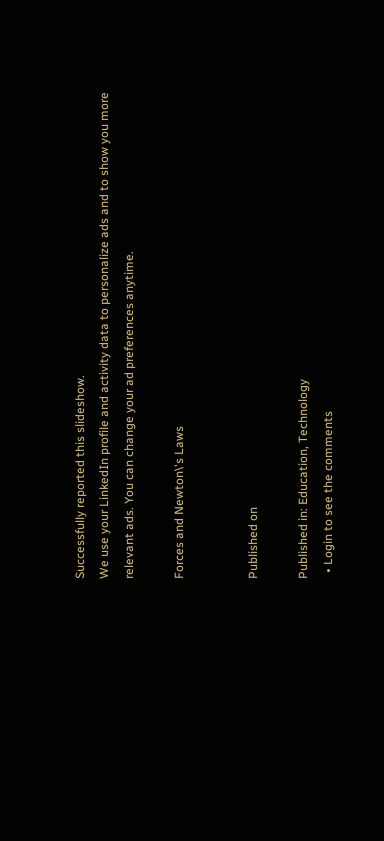Successfully reported this slideshow.
We use your LinkedIn profile and activity data to personalize ads and to show you more relevant ads. You can change your ad preferences anytime.

Forces and Newton\'s Laws


Published on

Published in: Education, Technology
  • Login to see the comments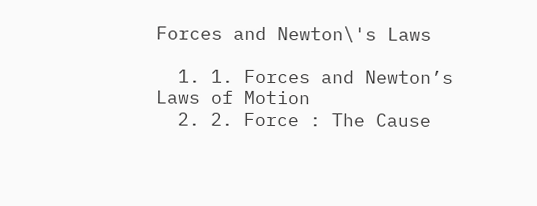Forces and Newton\'s Laws

  1. 1. Forces and Newton’s Laws of Motion
  2. 2. Force : The Cause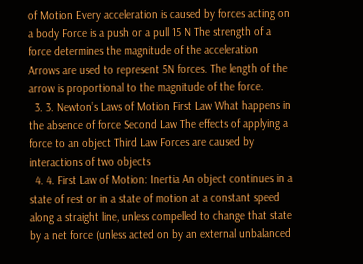of Motion Every acceleration is caused by forces acting on a body Force is a push or a pull 15 N The strength of a force determines the magnitude of the acceleration Arrows are used to represent 5N forces. The length of the arrow is proportional to the magnitude of the force.
  3. 3. Newton’s Laws of Motion First Law What happens in the absence of force Second Law The effects of applying a force to an object Third Law Forces are caused by interactions of two objects
  4. 4. First Law of Motion: Inertia An object continues in a state of rest or in a state of motion at a constant speed along a straight line, unless compelled to change that state by a net force (unless acted on by an external unbalanced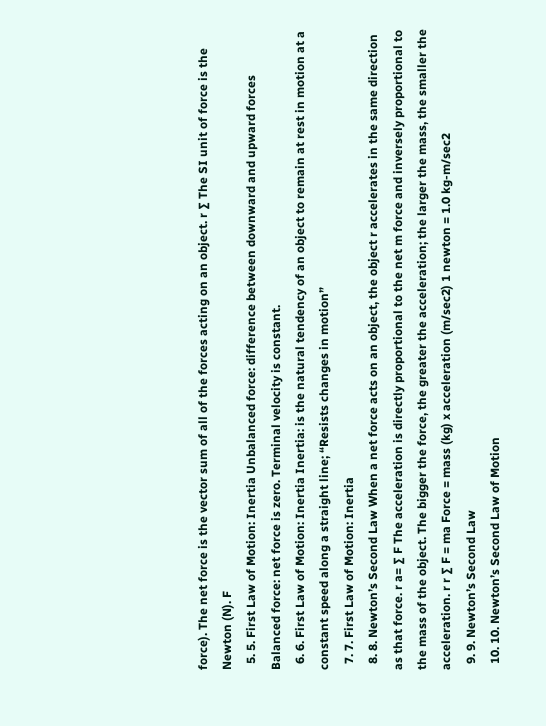force). The net force is the vector sum of all of the forces acting on an object. r ∑ The SI unit of force is the Newton (N). F
  5. 5. First Law of Motion: Inertia Unbalanced force: difference between downward and upward forces Balanced force: net force is zero. Terminal velocity is constant.
  6. 6. First Law of Motion: Inertia Inertia: is the natural tendency of an object to remain at rest in motion at a constant speed along a straight line; “Resists changes in motion”
  7. 7. First Law of Motion: Inertia
  8. 8. Newton’s Second Law When a net force acts on an object, the object r accelerates in the same direction as that force. r a= ∑ F The acceleration is directly proportional to the net m force and inversely proportional to the mass of the object. The bigger the force, the greater the acceleration; the larger the mass, the smaller the acceleration. r r ∑ F = ma Force = mass (kg) x acceleration (m/sec2) 1 newton = 1.0 kg-m/sec2
  9. 9. Newton’s Second Law
  10. 10. Newton’s Second Law of Motion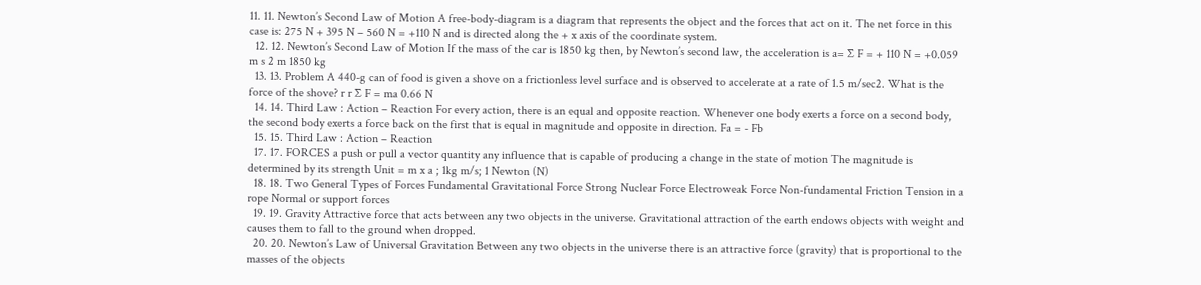11. 11. Newton’s Second Law of Motion A free-body-diagram is a diagram that represents the object and the forces that act on it. The net force in this case is: 275 N + 395 N – 560 N = +110 N and is directed along the + x axis of the coordinate system.
  12. 12. Newton’s Second Law of Motion If the mass of the car is 1850 kg then, by Newton’s second law, the acceleration is a= ∑ F = + 110 N = +0.059 m s 2 m 1850 kg
  13. 13. Problem A 440-g can of food is given a shove on a frictionless level surface and is observed to accelerate at a rate of 1.5 m/sec2. What is the force of the shove? r r ∑ F = ma 0.66 N
  14. 14. Third Law : Action – Reaction For every action, there is an equal and opposite reaction. Whenever one body exerts a force on a second body, the second body exerts a force back on the first that is equal in magnitude and opposite in direction. Fa = - Fb
  15. 15. Third Law : Action – Reaction
  17. 17. FORCES a push or pull a vector quantity any influence that is capable of producing a change in the state of motion The magnitude is determined by its strength Unit = m x a ; 1kg m/s; 1 Newton (N)
  18. 18. Two General Types of Forces Fundamental Gravitational Force Strong Nuclear Force Electroweak Force Non-fundamental Friction Tension in a rope Normal or support forces
  19. 19. Gravity Attractive force that acts between any two objects in the universe. Gravitational attraction of the earth endows objects with weight and causes them to fall to the ground when dropped.
  20. 20. Newton’s Law of Universal Gravitation Between any two objects in the universe there is an attractive force (gravity) that is proportional to the masses of the objects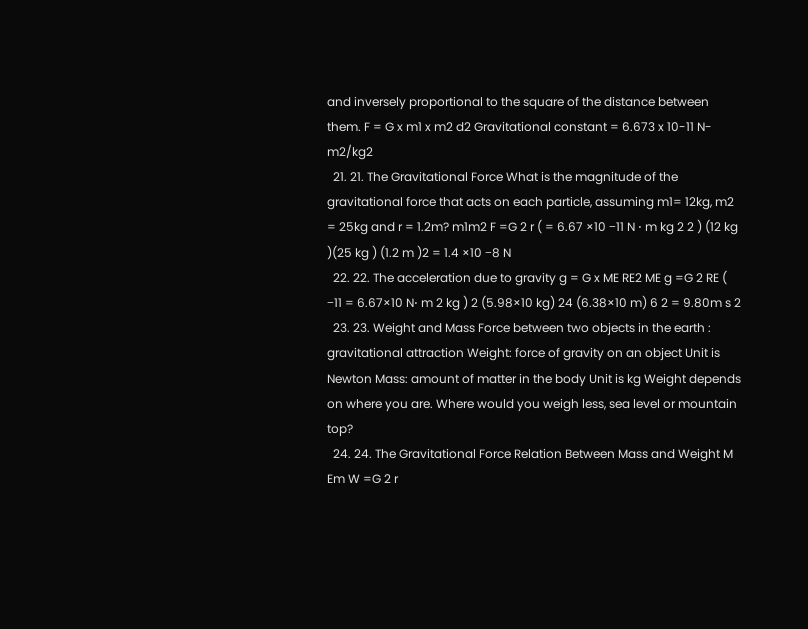and inversely proportional to the square of the distance between them. F = G x m1 x m2 d2 Gravitational constant = 6.673 x 10-11 N-m2/kg2
  21. 21. The Gravitational Force What is the magnitude of the gravitational force that acts on each particle, assuming m1= 12kg, m2 = 25kg and r = 1.2m? m1m2 F =G 2 r ( = 6.67 ×10 −11 N ⋅ m kg 2 2 ) (12 kg )(25 kg ) (1.2 m )2 = 1.4 ×10 −8 N
  22. 22. The acceleration due to gravity g = G x ME RE2 ME g =G 2 RE ( −11 = 6.67×10 N⋅ m 2 kg ) 2 (5.98×10 kg) 24 (6.38×10 m) 6 2 = 9.80m s 2
  23. 23. Weight and Mass Force between two objects in the earth : gravitational attraction Weight: force of gravity on an object Unit is Newton Mass: amount of matter in the body Unit is kg Weight depends on where you are. Where would you weigh less, sea level or mountain top?
  24. 24. The Gravitational Force Relation Between Mass and Weight M Em W =G 2 r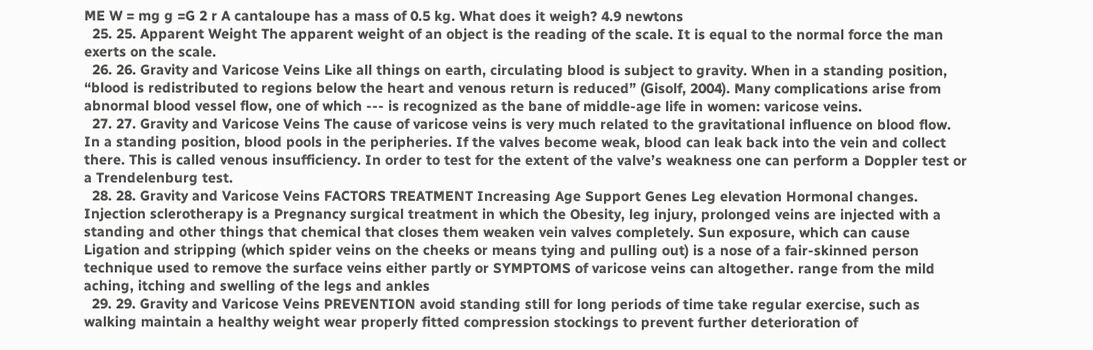ME W = mg g =G 2 r A cantaloupe has a mass of 0.5 kg. What does it weigh? 4.9 newtons
  25. 25. Apparent Weight The apparent weight of an object is the reading of the scale. It is equal to the normal force the man exerts on the scale.
  26. 26. Gravity and Varicose Veins Like all things on earth, circulating blood is subject to gravity. When in a standing position, “blood is redistributed to regions below the heart and venous return is reduced” (Gisolf, 2004). Many complications arise from abnormal blood vessel flow, one of which --- is recognized as the bane of middle-age life in women: varicose veins.
  27. 27. Gravity and Varicose Veins The cause of varicose veins is very much related to the gravitational influence on blood flow. In a standing position, blood pools in the peripheries. If the valves become weak, blood can leak back into the vein and collect there. This is called venous insufficiency. In order to test for the extent of the valve’s weakness one can perform a Doppler test or a Trendelenburg test.
  28. 28. Gravity and Varicose Veins FACTORS TREATMENT Increasing Age Support Genes Leg elevation Hormonal changes. Injection sclerotherapy is a Pregnancy surgical treatment in which the Obesity, leg injury, prolonged veins are injected with a standing and other things that chemical that closes them weaken vein valves completely. Sun exposure, which can cause Ligation and stripping (which spider veins on the cheeks or means tying and pulling out) is a nose of a fair-skinned person technique used to remove the surface veins either partly or SYMPTOMS of varicose veins can altogether. range from the mild aching, itching and swelling of the legs and ankles
  29. 29. Gravity and Varicose Veins PREVENTION avoid standing still for long periods of time take regular exercise, such as walking maintain a healthy weight wear properly fitted compression stockings to prevent further deterioration of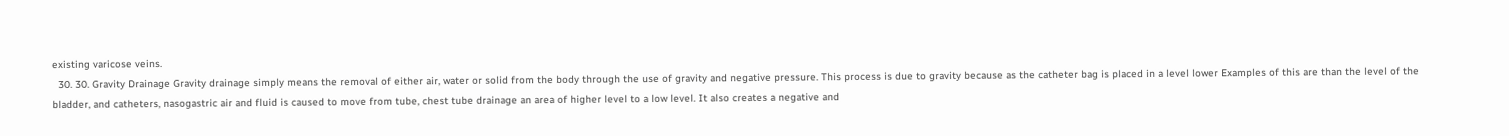existing varicose veins.
  30. 30. Gravity Drainage Gravity drainage simply means the removal of either air, water or solid from the body through the use of gravity and negative pressure. This process is due to gravity because as the catheter bag is placed in a level lower Examples of this are than the level of the bladder, and catheters, nasogastric air and fluid is caused to move from tube, chest tube drainage an area of higher level to a low level. It also creates a negative and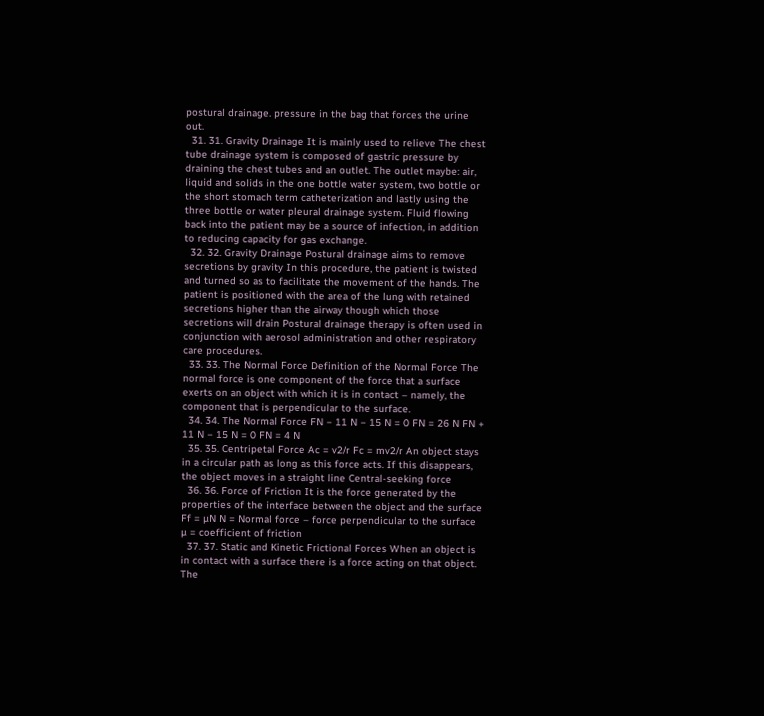postural drainage. pressure in the bag that forces the urine out.
  31. 31. Gravity Drainage It is mainly used to relieve The chest tube drainage system is composed of gastric pressure by draining the chest tubes and an outlet. The outlet maybe: air, liquid and solids in the one bottle water system, two bottle or the short stomach term catheterization and lastly using the three bottle or water pleural drainage system. Fluid flowing back into the patient may be a source of infection, in addition to reducing capacity for gas exchange.
  32. 32. Gravity Drainage Postural drainage aims to remove secretions by gravity In this procedure, the patient is twisted and turned so as to facilitate the movement of the hands. The patient is positioned with the area of the lung with retained secretions higher than the airway though which those secretions will drain Postural drainage therapy is often used in conjunction with aerosol administration and other respiratory care procedures.
  33. 33. The Normal Force Definition of the Normal Force The normal force is one component of the force that a surface exerts on an object with which it is in contact – namely, the component that is perpendicular to the surface.
  34. 34. The Normal Force FN − 11 N − 15 N = 0 FN = 26 N FN + 11 N − 15 N = 0 FN = 4 N
  35. 35. Centripetal Force Ac = v2/r Fc = mv2/r An object stays in a circular path as long as this force acts. If this disappears, the object moves in a straight line Central-seeking force
  36. 36. Force of Friction It is the force generated by the properties of the interface between the object and the surface Ff = µN N = Normal force – force perpendicular to the surface µ = coefficient of friction
  37. 37. Static and Kinetic Frictional Forces When an object is in contact with a surface there is a force acting on that object. The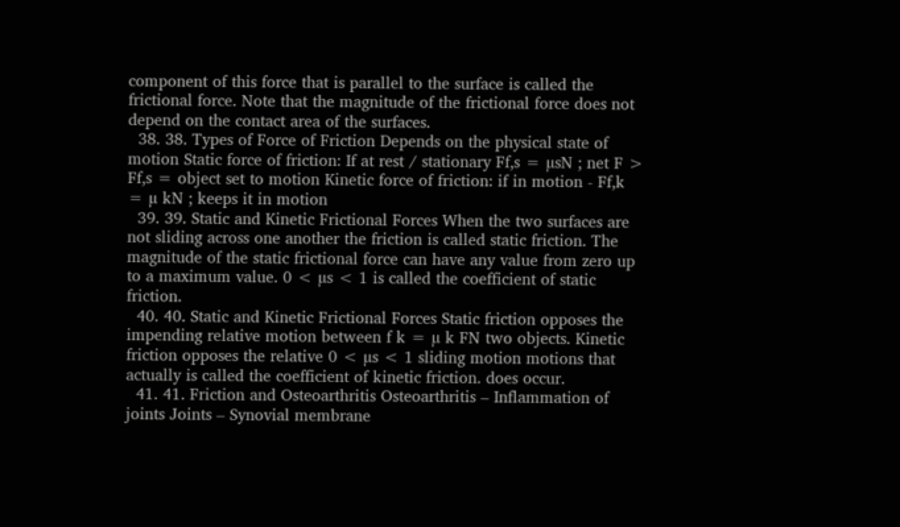component of this force that is parallel to the surface is called the frictional force. Note that the magnitude of the frictional force does not depend on the contact area of the surfaces.
  38. 38. Types of Force of Friction Depends on the physical state of motion Static force of friction: If at rest / stationary Ff,s = µsN ; net F > Ff,s = object set to motion Kinetic force of friction: if in motion - Ff,k = µ kN ; keeps it in motion
  39. 39. Static and Kinetic Frictional Forces When the two surfaces are not sliding across one another the friction is called static friction. The magnitude of the static frictional force can have any value from zero up to a maximum value. 0 < µs < 1 is called the coefficient of static friction.
  40. 40. Static and Kinetic Frictional Forces Static friction opposes the impending relative motion between f k = µ k FN two objects. Kinetic friction opposes the relative 0 < µs < 1 sliding motion motions that actually is called the coefficient of kinetic friction. does occur.
  41. 41. Friction and Osteoarthritis Osteoarthritis – Inflammation of joints Joints – Synovial membrane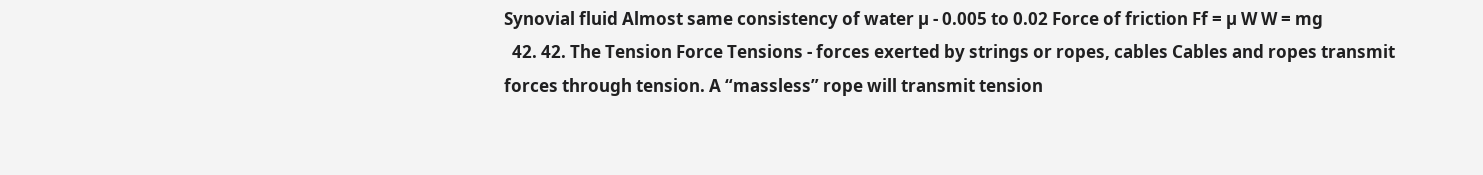Synovial fluid Almost same consistency of water µ - 0.005 to 0.02 Force of friction Ff = µ W W = mg
  42. 42. The Tension Force Tensions - forces exerted by strings or ropes, cables Cables and ropes transmit forces through tension. A “massless” rope will transmit tension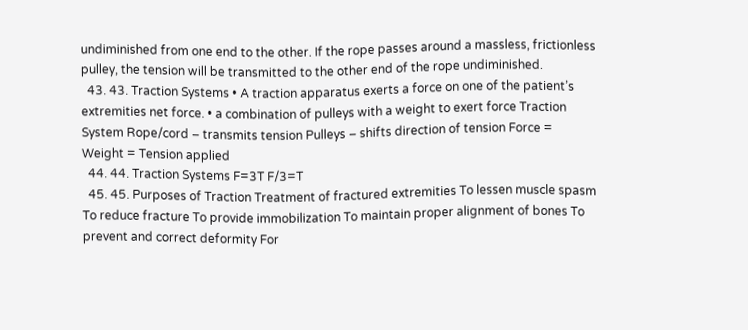undiminished from one end to the other. If the rope passes around a massless, frictionless pulley, the tension will be transmitted to the other end of the rope undiminished.
  43. 43. Traction Systems • A traction apparatus exerts a force on one of the patient’s extremities net force. • a combination of pulleys with a weight to exert force Traction System Rope/cord – transmits tension Pulleys – shifts direction of tension Force = Weight = Tension applied
  44. 44. Traction Systems F=3T F/3=T
  45. 45. Purposes of Traction Treatment of fractured extremities To lessen muscle spasm To reduce fracture To provide immobilization To maintain proper alignment of bones To prevent and correct deformity For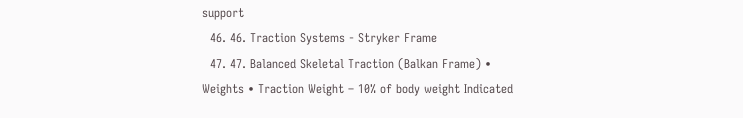support
  46. 46. Traction Systems - Stryker Frame
  47. 47. Balanced Skeletal Traction (Balkan Frame) • Weights • Traction Weight – 10% of body weight Indicated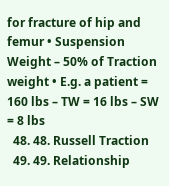for fracture of hip and femur • Suspension Weight – 50% of Traction weight • E.g. a patient = 160 lbs – TW = 16 lbs – SW = 8 lbs
  48. 48. Russell Traction
  49. 49. Relationship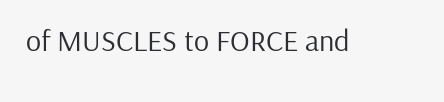of MUSCLES to FORCE and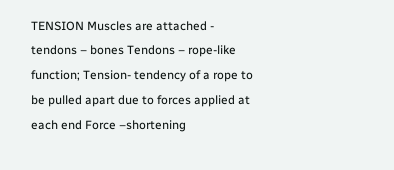TENSION Muscles are attached - tendons – bones Tendons – rope-like function; Tension- tendency of a rope to be pulled apart due to forces applied at each end Force –shortening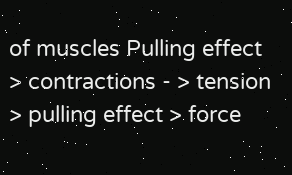of muscles Pulling effect > contractions - > tension > pulling effect > force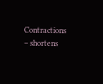Contractions – shortens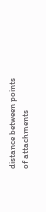distance between points of attachments